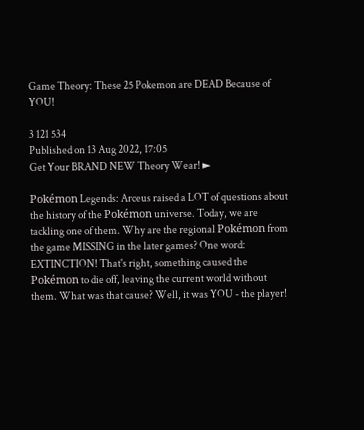Game Theory: These 25 Pokemon are DEAD Because of YOU!

3 121 534
Published on 13 Aug 2022, 17:05
Get Your BRAND NEW Theory Wear! ►

Pokémon Legends: Arceus raised a LOT of questions about the history of the Pokémon universe. Today, we are tackling one of them. Why are the regional Pokémon from the game MISSING in the later games? One word: EXTINCTION! That's right, something caused the Pokémon to die off, leaving the current world without them. What was that cause? Well, it was YOU - the player!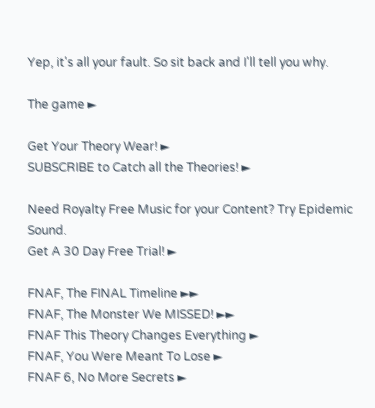Yep, it's all your fault. So sit back and I'll tell you why.

The game ►

Get Your Theory Wear! ►
SUBSCRIBE to Catch all the Theories! ►

Need Royalty Free Music for your Content? Try Epidemic Sound.
Get A 30 Day Free Trial! ►

FNAF, The FINAL Timeline ►►
FNAF, The Monster We MISSED! ►►
FNAF This Theory Changes Everything ►
FNAF, You Were Meant To Lose ►
FNAF 6, No More Secrets ►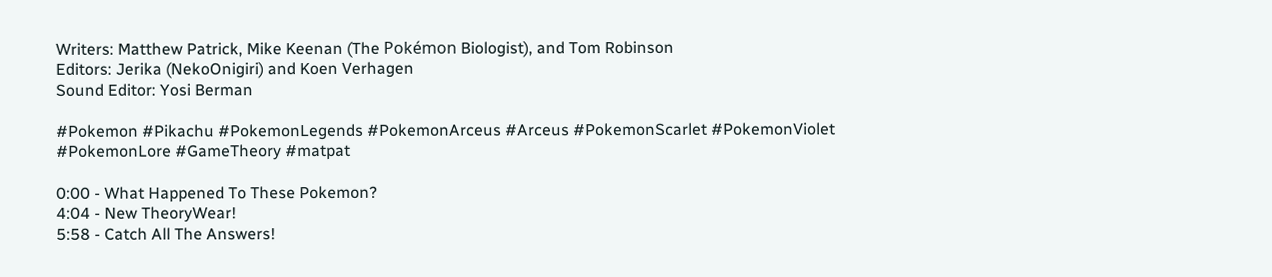Writers: Matthew Patrick, Mike Keenan (The Pokémon Biologist), and Tom Robinson
Editors: Jerika (NekoOnigiri) and Koen Verhagen
Sound Editor: Yosi Berman

#Pokemon #Pikachu #PokemonLegends #PokemonArceus #Arceus #PokemonScarlet #PokemonViolet #PokemonLore #GameTheory #matpat

0:00 - What Happened To These Pokemon?
4:04 - New TheoryWear!
5:58 - Catch All The Answers!